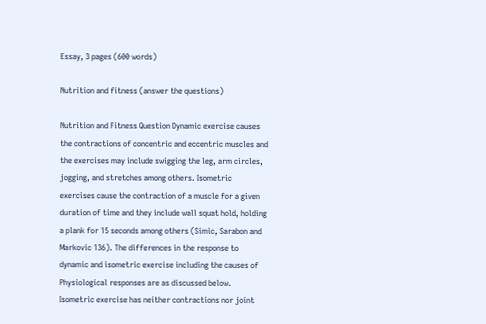Essay, 3 pages (600 words)

Nutrition and fitness (answer the questions)

Nutrition and Fitness Question Dynamic exercise causes the contractions of concentric and eccentric muscles and the exercises may include swigging the leg, arm circles, jogging, and stretches among others. Isometric exercises cause the contraction of a muscle for a given duration of time and they include wall squat hold, holding a plank for 15 seconds among others (Simic, Sarabon and Markovic 136). The differences in the response to dynamic and isometric exercise including the causes of Physiological responses are as discussed below.
Isometric exercise has neither contractions nor joint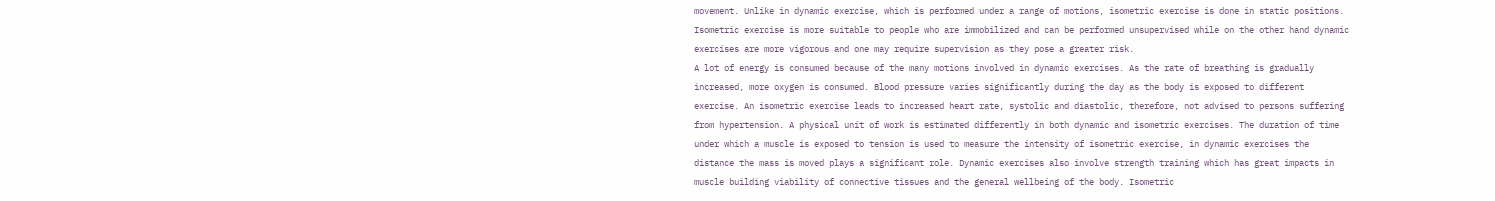movement. Unlike in dynamic exercise, which is performed under a range of motions, isometric exercise is done in static positions. Isometric exercise is more suitable to people who are immobilized and can be performed unsupervised while on the other hand dynamic exercises are more vigorous and one may require supervision as they pose a greater risk.
A lot of energy is consumed because of the many motions involved in dynamic exercises. As the rate of breathing is gradually increased, more oxygen is consumed. Blood pressure varies significantly during the day as the body is exposed to different exercise. An isometric exercise leads to increased heart rate, systolic and diastolic, therefore, not advised to persons suffering from hypertension. A physical unit of work is estimated differently in both dynamic and isometric exercises. The duration of time under which a muscle is exposed to tension is used to measure the intensity of isometric exercise, in dynamic exercises the distance the mass is moved plays a significant role. Dynamic exercises also involve strength training which has great impacts in muscle building viability of connective tissues and the general wellbeing of the body. Isometric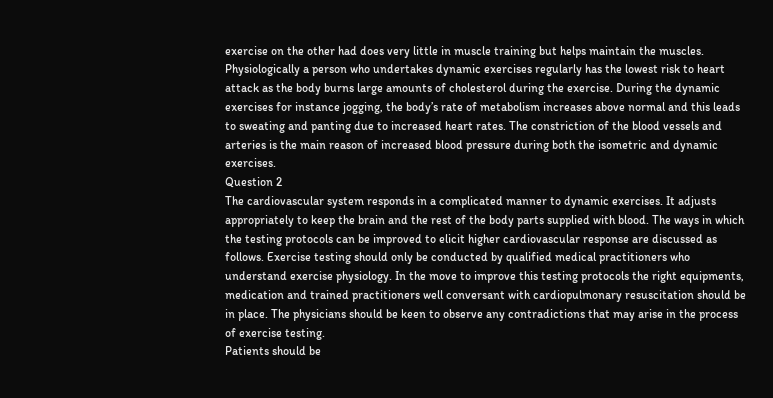exercise on the other had does very little in muscle training but helps maintain the muscles.
Physiologically a person who undertakes dynamic exercises regularly has the lowest risk to heart attack as the body burns large amounts of cholesterol during the exercise. During the dynamic exercises for instance jogging, the body’s rate of metabolism increases above normal and this leads to sweating and panting due to increased heart rates. The constriction of the blood vessels and arteries is the main reason of increased blood pressure during both the isometric and dynamic exercises.
Question 2
The cardiovascular system responds in a complicated manner to dynamic exercises. It adjusts appropriately to keep the brain and the rest of the body parts supplied with blood. The ways in which the testing protocols can be improved to elicit higher cardiovascular response are discussed as follows. Exercise testing should only be conducted by qualified medical practitioners who understand exercise physiology. In the move to improve this testing protocols the right equipments, medication and trained practitioners well conversant with cardiopulmonary resuscitation should be in place. The physicians should be keen to observe any contradictions that may arise in the process of exercise testing.
Patients should be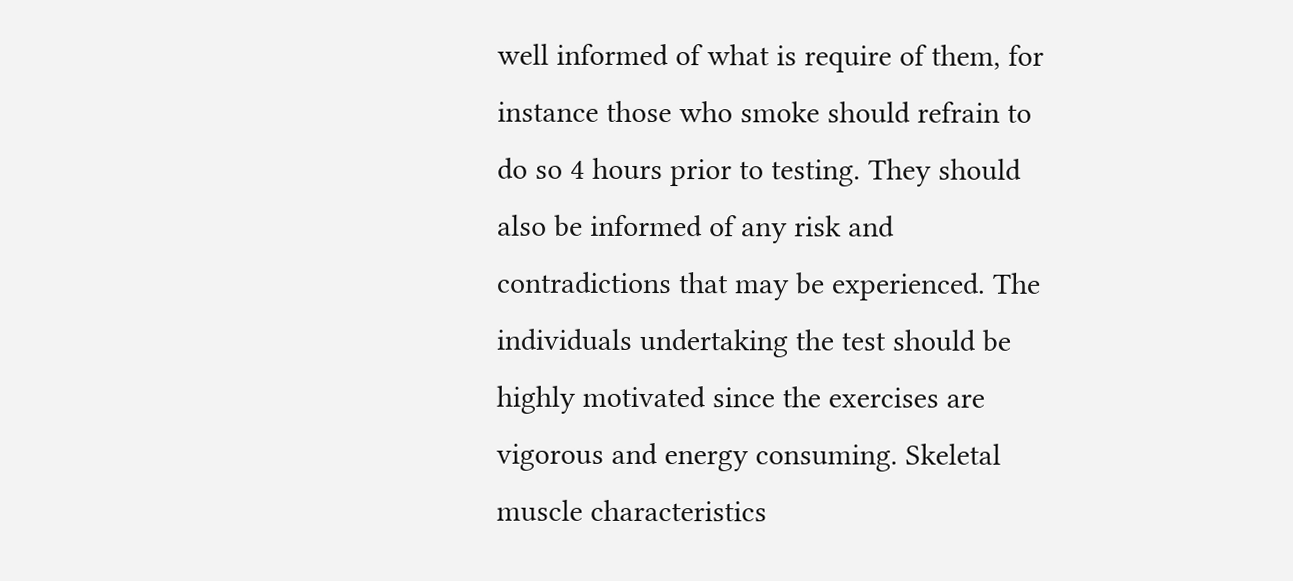well informed of what is require of them, for instance those who smoke should refrain to do so 4 hours prior to testing. They should also be informed of any risk and contradictions that may be experienced. The individuals undertaking the test should be highly motivated since the exercises are vigorous and energy consuming. Skeletal muscle characteristics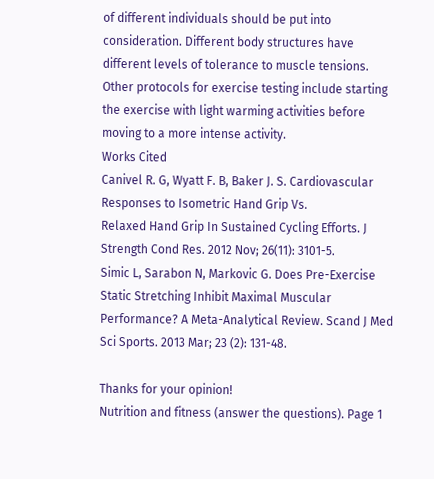of different individuals should be put into consideration. Different body structures have different levels of tolerance to muscle tensions. Other protocols for exercise testing include starting the exercise with light warming activities before moving to a more intense activity.
Works Cited
Canivel R. G, Wyatt F. B, Baker J. S. Cardiovascular Responses to Isometric Hand Grip Vs.
Relaxed Hand Grip In Sustained Cycling Efforts. J Strength Cond Res. 2012 Nov; 26(11): 3101-5.
Simic L, Sarabon N, Markovic G. Does Pre-Exercise Static Stretching Inhibit Maximal Muscular
Performance? A Meta-Analytical Review. Scand J Med Sci Sports. 2013 Mar; 23 (2): 131-48.

Thanks for your opinion!
Nutrition and fitness (answer the questions). Page 1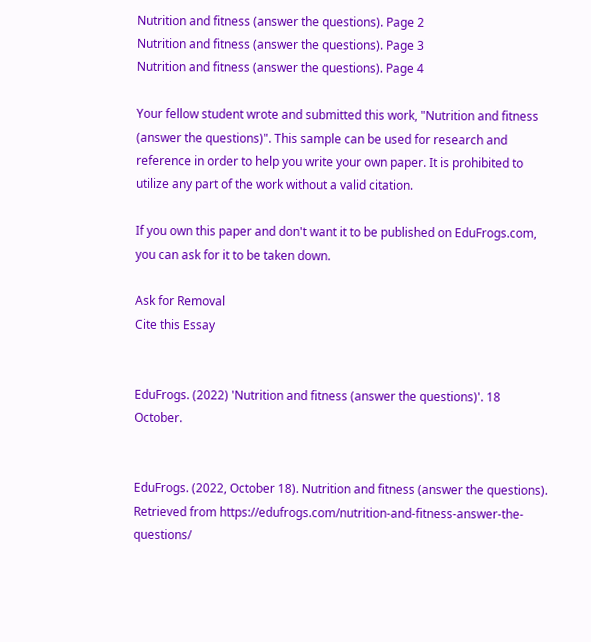Nutrition and fitness (answer the questions). Page 2
Nutrition and fitness (answer the questions). Page 3
Nutrition and fitness (answer the questions). Page 4

Your fellow student wrote and submitted this work, "Nutrition and fitness (answer the questions)". This sample can be used for research and reference in order to help you write your own paper. It is prohibited to utilize any part of the work without a valid citation.

If you own this paper and don't want it to be published on EduFrogs.com, you can ask for it to be taken down.

Ask for Removal
Cite this Essay


EduFrogs. (2022) 'Nutrition and fitness (answer the questions)'. 18 October.


EduFrogs. (2022, October 18). Nutrition and fitness (answer the questions). Retrieved from https://edufrogs.com/nutrition-and-fitness-answer-the-questions/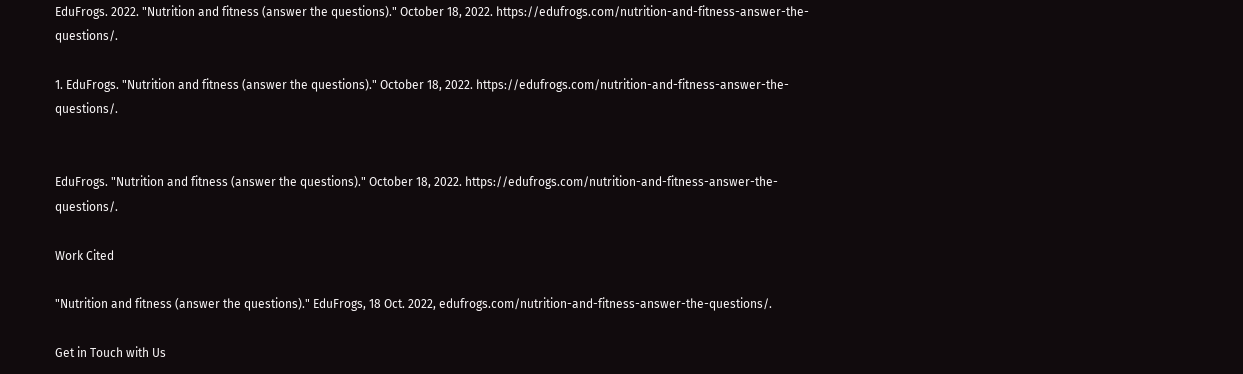EduFrogs. 2022. "Nutrition and fitness (answer the questions)." October 18, 2022. https://edufrogs.com/nutrition-and-fitness-answer-the-questions/.

1. EduFrogs. "Nutrition and fitness (answer the questions)." October 18, 2022. https://edufrogs.com/nutrition-and-fitness-answer-the-questions/.


EduFrogs. "Nutrition and fitness (answer the questions)." October 18, 2022. https://edufrogs.com/nutrition-and-fitness-answer-the-questions/.

Work Cited

"Nutrition and fitness (answer the questions)." EduFrogs, 18 Oct. 2022, edufrogs.com/nutrition-and-fitness-answer-the-questions/.

Get in Touch with Us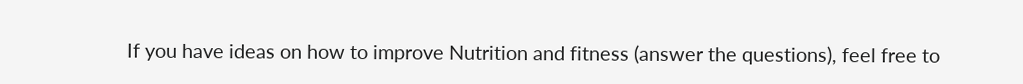If you have ideas on how to improve Nutrition and fitness (answer the questions), feel free to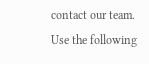contact our team. Use the following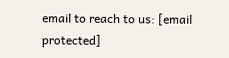email to reach to us: [email protected]